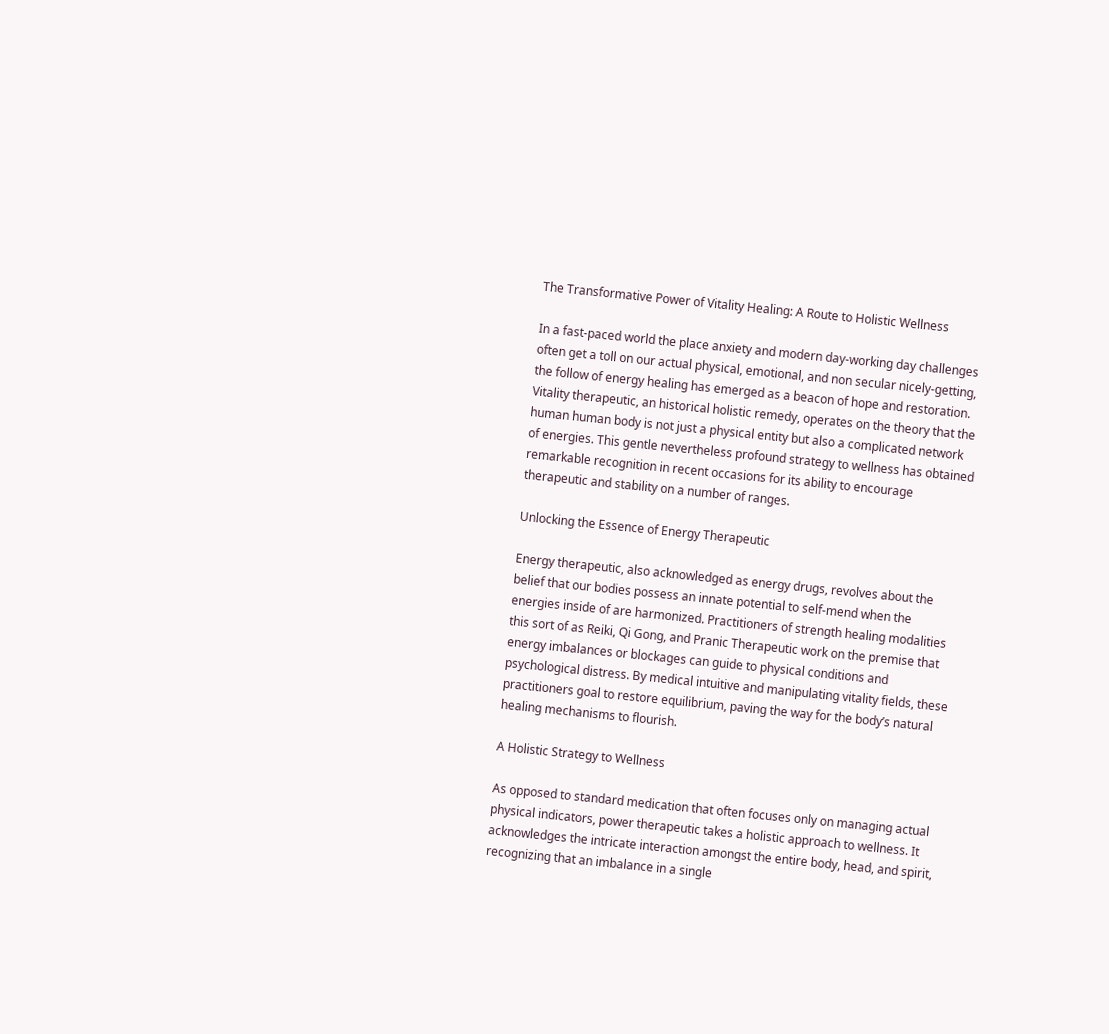The Transformative Power of Vitality Healing: A Route to Holistic Wellness

In a fast-paced world the place anxiety and modern day-working day challenges often get a toll on our actual physical, emotional, and non secular nicely-getting, the follow of energy healing has emerged as a beacon of hope and restoration. Vitality therapeutic, an historical holistic remedy, operates on the theory that the human human body is not just a physical entity but also a complicated network of energies. This gentle nevertheless profound strategy to wellness has obtained remarkable recognition in recent occasions for its ability to encourage therapeutic and stability on a number of ranges.

Unlocking the Essence of Energy Therapeutic

Energy therapeutic, also acknowledged as energy drugs, revolves about the belief that our bodies possess an innate potential to self-mend when the energies inside of are harmonized. Practitioners of strength healing modalities this sort of as Reiki, Qi Gong, and Pranic Therapeutic work on the premise that energy imbalances or blockages can guide to physical conditions and psychological distress. By medical intuitive and manipulating vitality fields, these practitioners goal to restore equilibrium, paving the way for the body’s natural healing mechanisms to flourish.

A Holistic Strategy to Wellness

As opposed to standard medication that often focuses only on managing actual physical indicators, power therapeutic takes a holistic approach to wellness. It acknowledges the intricate interaction amongst the entire body, head, and spirit, recognizing that an imbalance in a single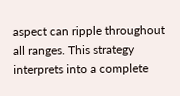aspect can ripple throughout all ranges. This strategy interprets into a complete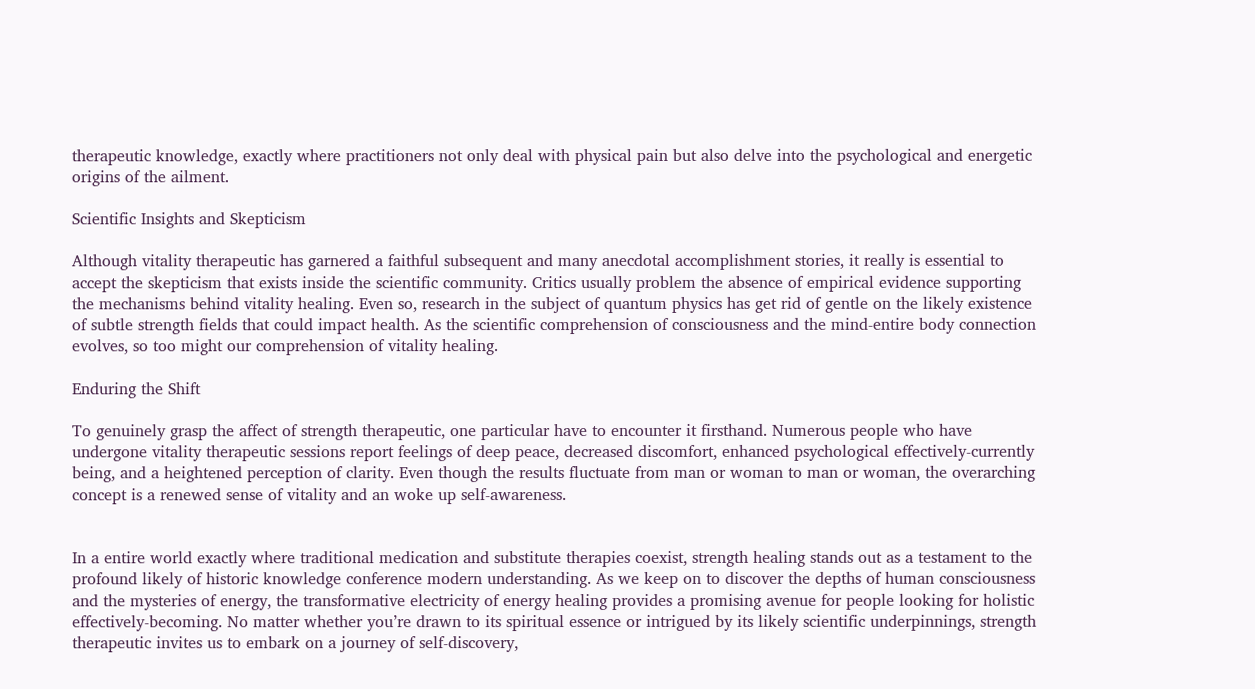therapeutic knowledge, exactly where practitioners not only deal with physical pain but also delve into the psychological and energetic origins of the ailment.

Scientific Insights and Skepticism

Although vitality therapeutic has garnered a faithful subsequent and many anecdotal accomplishment stories, it really is essential to accept the skepticism that exists inside the scientific community. Critics usually problem the absence of empirical evidence supporting the mechanisms behind vitality healing. Even so, research in the subject of quantum physics has get rid of gentle on the likely existence of subtle strength fields that could impact health. As the scientific comprehension of consciousness and the mind-entire body connection evolves, so too might our comprehension of vitality healing.

Enduring the Shift

To genuinely grasp the affect of strength therapeutic, one particular have to encounter it firsthand. Numerous people who have undergone vitality therapeutic sessions report feelings of deep peace, decreased discomfort, enhanced psychological effectively-currently being, and a heightened perception of clarity. Even though the results fluctuate from man or woman to man or woman, the overarching concept is a renewed sense of vitality and an woke up self-awareness.


In a entire world exactly where traditional medication and substitute therapies coexist, strength healing stands out as a testament to the profound likely of historic knowledge conference modern understanding. As we keep on to discover the depths of human consciousness and the mysteries of energy, the transformative electricity of energy healing provides a promising avenue for people looking for holistic effectively-becoming. No matter whether you’re drawn to its spiritual essence or intrigued by its likely scientific underpinnings, strength therapeutic invites us to embark on a journey of self-discovery,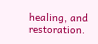healing, and restoration.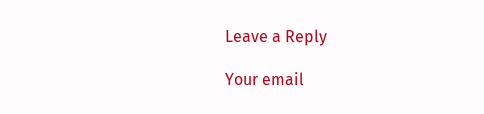Leave a Reply

Your email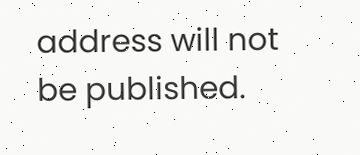address will not be published.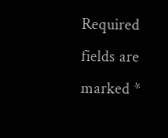Required fields are marked *